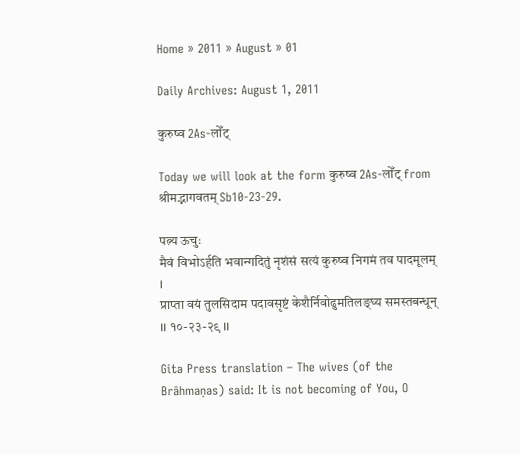Home » 2011 » August » 01

Daily Archives: August 1, 2011

कुरुष्व 2As-लोँट्

Today we will look at the form कुरुष्व 2As-लोँट् from श्रीमद्भागवतम् Sb10-23-29.

पत्न्य ऊचुः
मैवं विभोऽर्हति भवान्गदितुं नृशंसं सत्यं कुरुष्व निगमं तव पादमूलम् ।
प्राप्ता वयं तुलसिदाम पदावसृष्टं केशैर्निवोढुमतिलङ्घ्य समस्तबन्धून् ।। १०-२३-२९ ।।

Gita Press translation – The wives (of the Brāhmaṇas) said: It is not becoming of You, O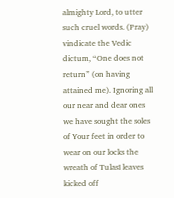almighty Lord, to utter such cruel words. (Pray) vindicate the Vedic dictum, “One does not return” (on having attained me). Ignoring all our near and dear ones we have sought the soles of Your feet in order to wear on our locks the wreath of Tulasī leaves kicked off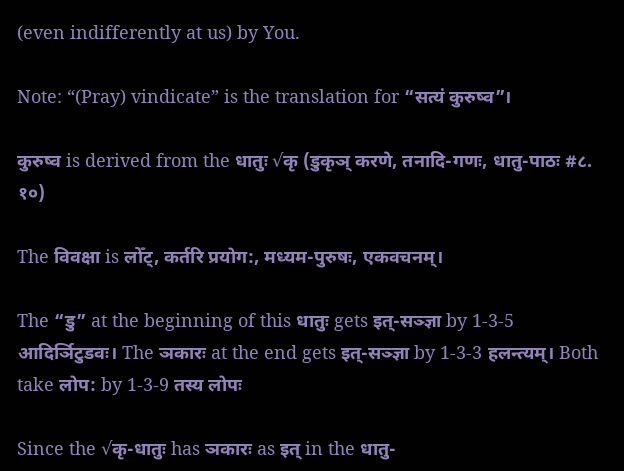(even indifferently at us) by You.

Note: “(Pray) vindicate” is the translation for “सत्यं कुरुष्व”।

कुरुष्व is derived from the धातुः √कृ (डुकृञ् करणे, तनादि-गणः, धातु-पाठः #८. १०)

The विवक्षा is लोँट्, कर्तरि प्रयोग:, मध्यम-पुरुषः, एकवचनम्।

The “डु” at the beginning of this धातुः gets इत्-सञ्ज्ञा by 1-3-5 आदिर्ञिटुडवः। The ञकारः at the end gets इत्-सञ्ज्ञा by 1-3-3 हलन्त्यम्। Both take लोप: by 1-3-9 तस्य लोपः

Since the √कृ-धातुः has ञकारः as इत् in the धातु-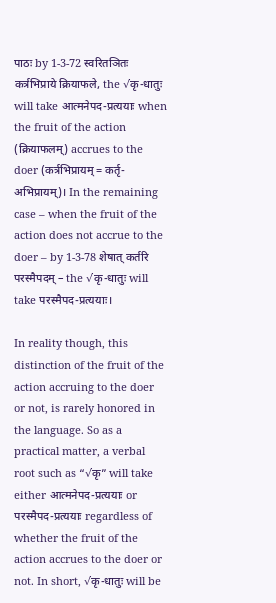पाठः by 1-3-72 स्वरितञितः कर्त्रभिप्राये क्रियाफले, the √कृ-धातुः will take आत्मनेपद-प्रत्ययाः when the fruit of the action (क्रियाफलम्) accrues to the doer (कर्त्रभिप्रायम् = कर्तृ-अभिप्रायम्)। In the remaining case – when the fruit of the action does not accrue to the doer – by 1-3-78 शेषात् कर्तरि परस्मैपदम् – the √कृ-धातुः will take परस्मैपद-प्रत्ययाः।

In reality though, this distinction of the fruit of the action accruing to the doer or not, is rarely honored in the language. So as a practical matter, a verbal root such as “√कृ” will take either आत्मनेपद-प्रत्ययाः or परस्मैपद-प्रत्ययाः regardless of whether the fruit of the action accrues to the doer or not. In short, √कृ-धातुः will be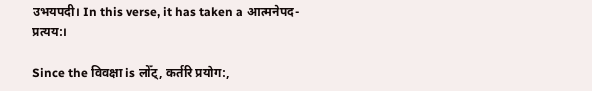उभयपदी। In this verse, it has taken a आत्मनेपद-प्रत्यय:।

Since the विवक्षा is लोँट्, कर्तरि प्रयोग:,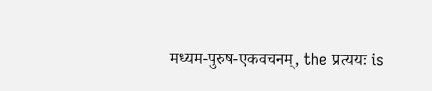मध्यम-पुरुष-एकवचनम्, the प्रत्ययः is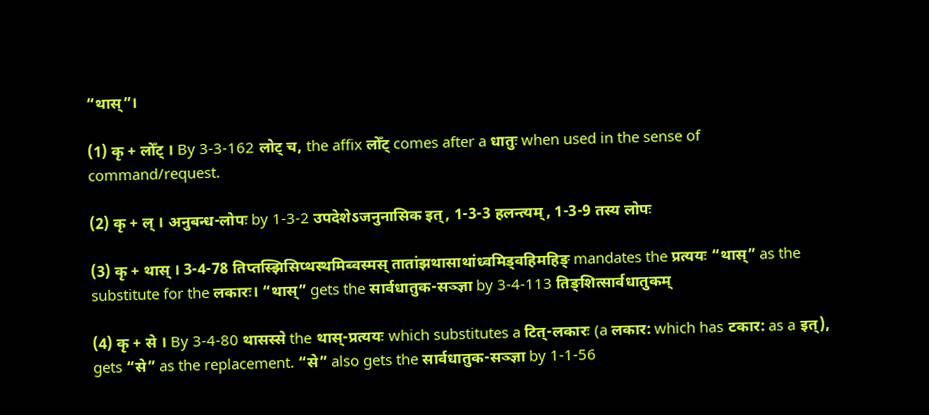“थास्”।

(1) कृ + लोँट् । By 3-3-162 लोट् च, the affix लोँट् comes after a धातुः when used in the sense of command/request.

(2) कृ + ल् । अनुबन्ध-लोपः by 1-3-2 उपदेशेऽजनुनासिक इत्, 1-3-3 हलन्त्यम्, 1-3-9 तस्य लोपः

(3) कृ + थास् । 3-4-78 तिप्तस्झिसिप्थस्थमिब्वस्मस् तातांझथासाथांध्वमिड्वहिमहिङ् mandates the प्रत्ययः “थास्” as the substitute for the लकारः। “थास्” gets the सार्वधातुक-सञ्ज्ञा by 3-4-113 तिङ्शित्सार्वधातुकम्

(4) कृ + से । By 3-4-80 थासस्से the थास्-प्रत्ययः which substitutes a टित्-लकारः (a लकार: which has टकार: as a इत्), gets “से” as the replacement. “से” also gets the सार्वधातुक-सञ्ज्ञा by 1-1-56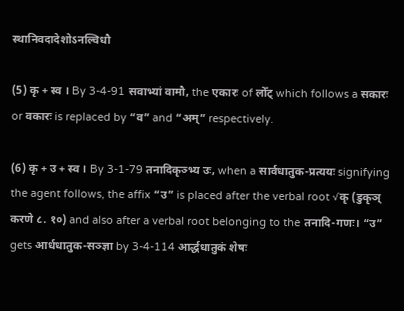स्थानिवदादेशोऽनल्विधौ

(5) कृ + स्व । By 3-4-91 सवाभ्यां वामौ, the एकारः of लोँट् which follows a सकारः or वकारः is replaced by “व” and “अम्” respectively.

(6) कृ + उ + स्व । By 3-1-79 तनादिकृञ्भ्य उः, when a सार्वधातुक-प्रत्ययः signifying the agent follows, the affix “उ” is placed after the verbal root √कृ (डुकृञ् करणे ८. १०) and also after a verbal root belonging to the तनादि-गणः। “उ” gets आर्धधातुक-सञ्ज्ञा by 3-4-114 आर्द्धधातुकं शेषः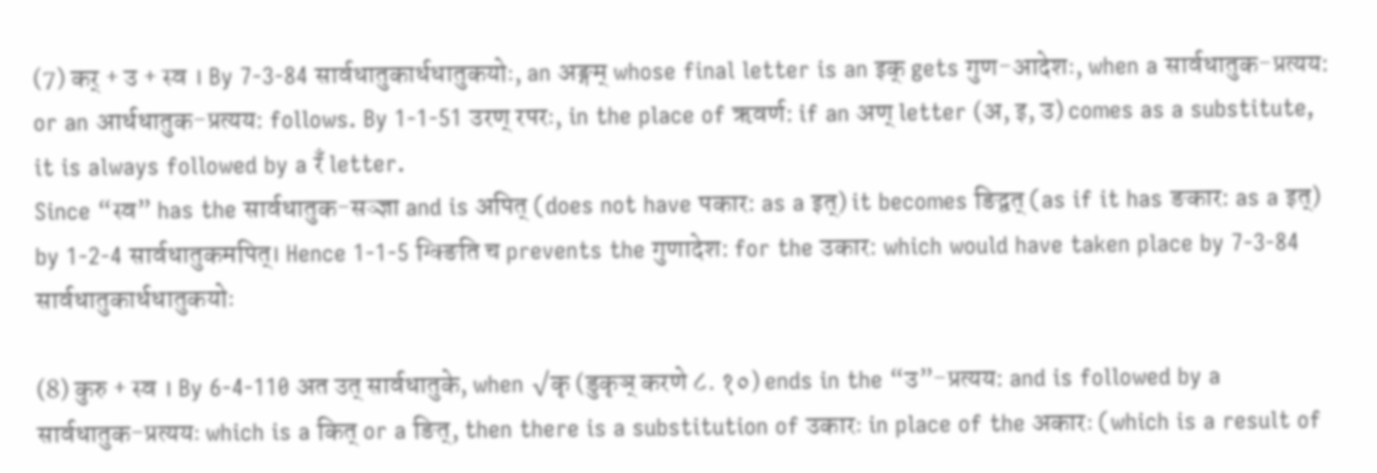(7) कर् + उ + स्व । By 7-3-84 सार्वधातुकार्धधातुकयोः, an अङ्गम् whose final letter is an इक् gets गुण-आदेशः, when a सार्वधातुक-प्रत्यय: or an आर्धधातुक-प्रत्यय: follows. By 1-1-51 उरण् रपरः, in the place of ऋवर्ण: if an अण् letter (अ, इ, उ) comes as a substitute, it is always followed by a रँ letter.
Since “स्व” has the सार्वधातुक-सञ्ज्ञा and is अपित् (does not have पकार: as a इत्) it becomes ङिद्वत् (as if it has ङकार: as a इत्) by 1-2-4 सार्वधातुकमपित्। Hence 1-1-5 ग्क्ङिति च prevents the गुणादेश: for the उकार: which would have taken place by 7-3-84 सार्वधातुकार्धधातुकयोः

(8) कुरु + स्व । By 6-4-110 अत उत्‌ सार्वधातुके, when √कृ (डुकृञ् करणे ८. १०) ends in the “उ”-प्रत्यय: and is followed by a सार्वधातुक-प्रत्ययः which is a कित् or a ङित्, then there is a substitution of उकारः in place of the अकारः (which is a result of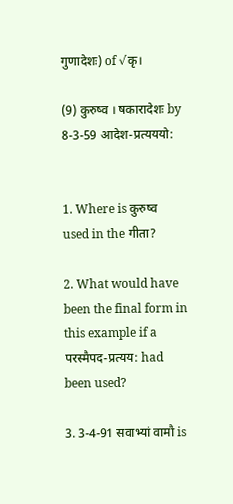गुणादेशः) of √कृ।

(9) कुरुष्व । षकारादेशः by 8-3-59 आदेश-प्रत्यययो:


1. Where is कुरुष्व used in the गीता?

2. What would have been the final form in this example if a परस्मैपद-प्रत्यय: had been used?

3. 3-4-91 सवाभ्यां वामौ is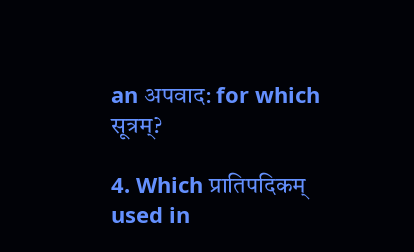an अपवाद: for which सूत्रम्?

4. Which प्रातिपदिकम् used in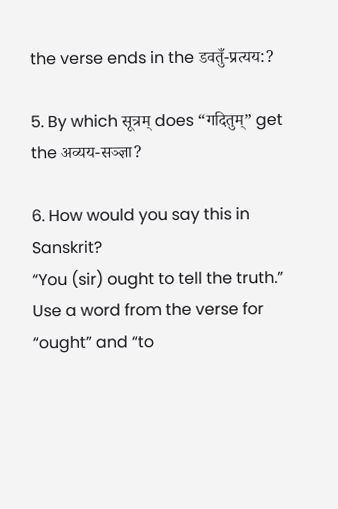the verse ends in the डवतुँ-प्रत्यय:?

5. By which सूत्रम् does “गदितुम्” get the अव्यय-सञ्ज्ञा?

6. How would you say this in Sanskrit?
“You (sir) ought to tell the truth.” Use a word from the verse for “ought” and “to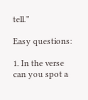tell.”

Easy questions:

1. In the verse can you spot a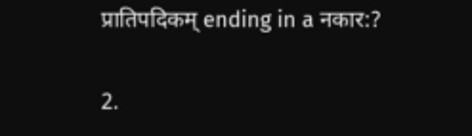प्रातिपदिकम् ending in a नकार:?

2.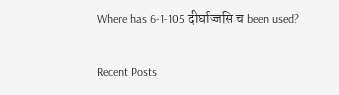Where has 6-1-105 दीर्घाज्जसि च been used?

Recent Posts